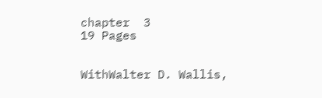chapter  3
19 Pages


WithWalter D. Wallis,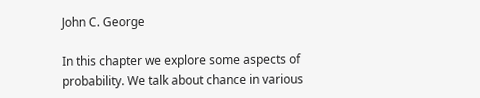John C. George

In this chapter we explore some aspects of probability. We talk about chance in various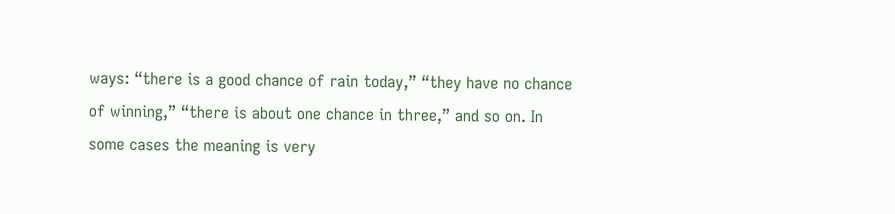ways: “there is a good chance of rain today,” “they have no chance of winning,” “there is about one chance in three,” and so on. In some cases the meaning is very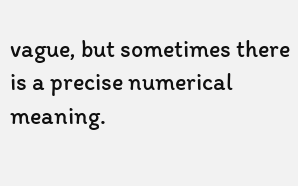vague, but sometimes there is a precise numerical meaning.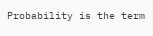Probability is the term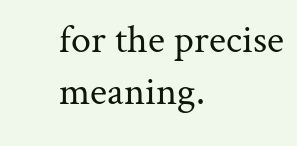for the precise meaning.